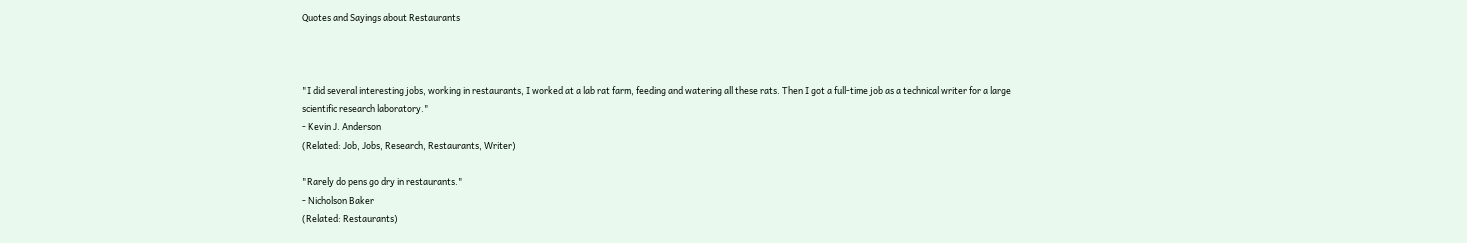Quotes and Sayings about Restaurants



"I did several interesting jobs, working in restaurants, I worked at a lab rat farm, feeding and watering all these rats. Then I got a full-time job as a technical writer for a large scientific research laboratory."
- Kevin J. Anderson
(Related: Job, Jobs, Research, Restaurants, Writer)

"Rarely do pens go dry in restaurants."
- Nicholson Baker
(Related: Restaurants)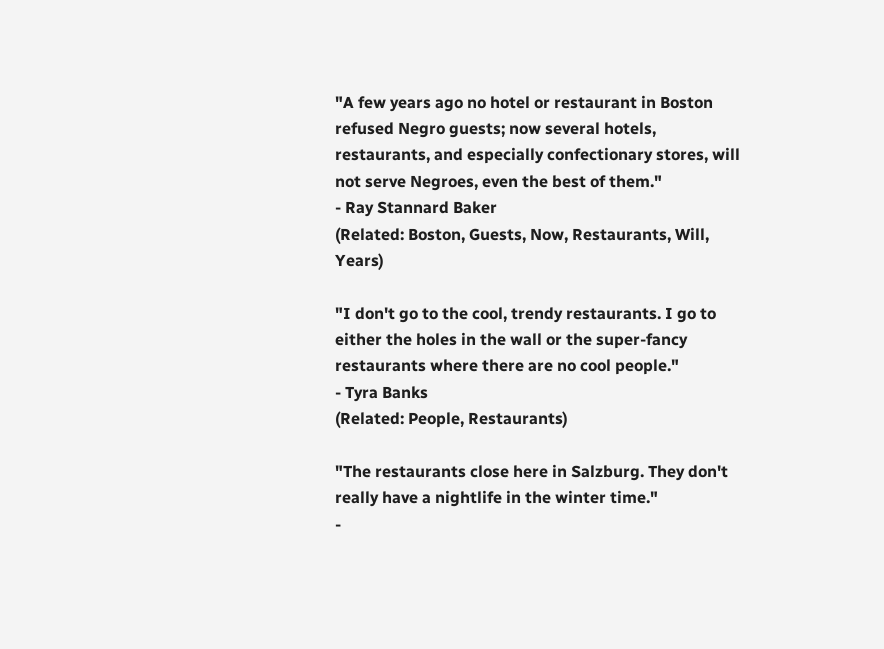"A few years ago no hotel or restaurant in Boston refused Negro guests; now several hotels, restaurants, and especially confectionary stores, will not serve Negroes, even the best of them."
- Ray Stannard Baker
(Related: Boston, Guests, Now, Restaurants, Will, Years)

"I don't go to the cool, trendy restaurants. I go to either the holes in the wall or the super-fancy restaurants where there are no cool people."
- Tyra Banks
(Related: People, Restaurants)

"The restaurants close here in Salzburg. They don't really have a nightlife in the winter time."
-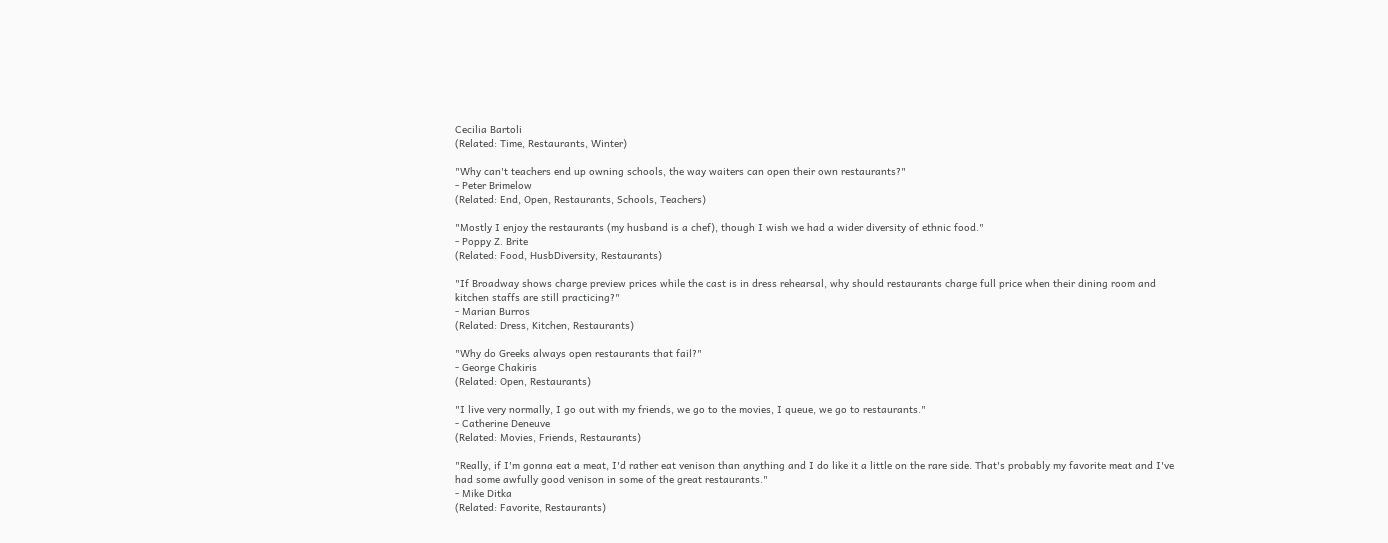Cecilia Bartoli
(Related: Time, Restaurants, Winter)

"Why can't teachers end up owning schools, the way waiters can open their own restaurants?"
- Peter Brimelow
(Related: End, Open, Restaurants, Schools, Teachers)

"Mostly I enjoy the restaurants (my husband is a chef), though I wish we had a wider diversity of ethnic food."
- Poppy Z. Brite
(Related: Food, HusbDiversity, Restaurants)

"If Broadway shows charge preview prices while the cast is in dress rehearsal, why should restaurants charge full price when their dining room and kitchen staffs are still practicing?"
- Marian Burros
(Related: Dress, Kitchen, Restaurants)

"Why do Greeks always open restaurants that fail?"
- George Chakiris
(Related: Open, Restaurants)

"I live very normally, I go out with my friends, we go to the movies, I queue, we go to restaurants."
- Catherine Deneuve
(Related: Movies, Friends, Restaurants)

"Really, if I'm gonna eat a meat, I'd rather eat venison than anything and I do like it a little on the rare side. That's probably my favorite meat and I've had some awfully good venison in some of the great restaurants."
- Mike Ditka
(Related: Favorite, Restaurants)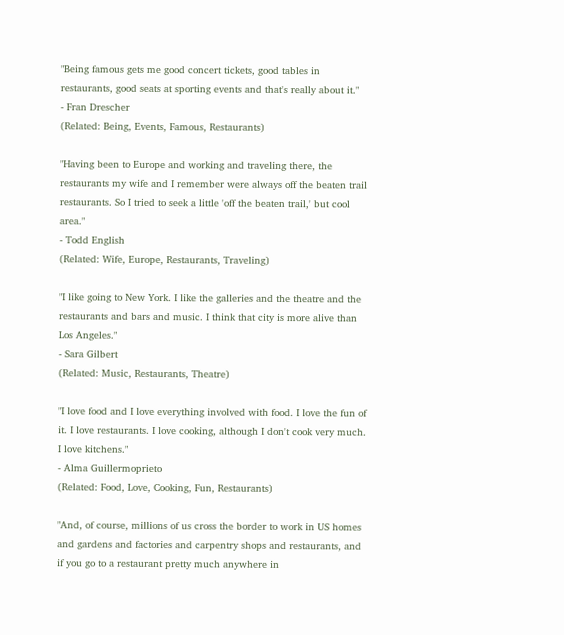"Being famous gets me good concert tickets, good tables in restaurants, good seats at sporting events and that's really about it."
- Fran Drescher
(Related: Being, Events, Famous, Restaurants)

"Having been to Europe and working and traveling there, the restaurants my wife and I remember were always off the beaten trail restaurants. So I tried to seek a little 'off the beaten trail,' but cool area."
- Todd English
(Related: Wife, Europe, Restaurants, Traveling)

"I like going to New York. I like the galleries and the theatre and the restaurants and bars and music. I think that city is more alive than Los Angeles."
- Sara Gilbert
(Related: Music, Restaurants, Theatre)

"I love food and I love everything involved with food. I love the fun of it. I love restaurants. I love cooking, although I don't cook very much. I love kitchens."
- Alma Guillermoprieto
(Related: Food, Love, Cooking, Fun, Restaurants)

"And, of course, millions of us cross the border to work in US homes and gardens and factories and carpentry shops and restaurants, and if you go to a restaurant pretty much anywhere in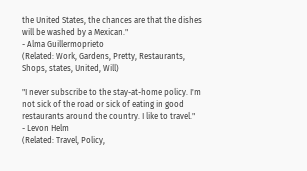the United States, the chances are that the dishes will be washed by a Mexican."
- Alma Guillermoprieto
(Related: Work, Gardens, Pretty, Restaurants, Shops, states, United, Will)

"I never subscribe to the stay-at-home policy. I'm not sick of the road or sick of eating in good restaurants around the country. I like to travel."
- Levon Helm
(Related: Travel, Policy,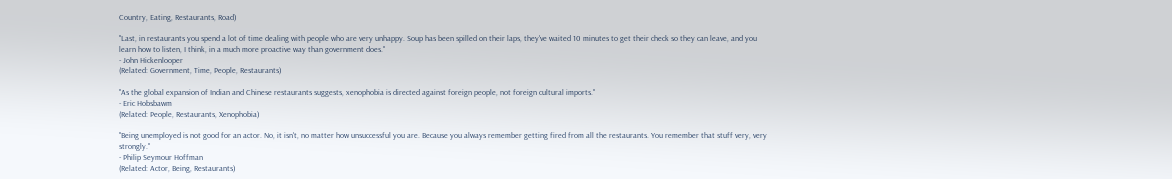Country, Eating, Restaurants, Road)

"Last, in restaurants you spend a lot of time dealing with people who are very unhappy. Soup has been spilled on their laps, they've waited 10 minutes to get their check so they can leave, and you learn how to listen, I think, in a much more proactive way than government does."
- John Hickenlooper
(Related: Government, Time, People, Restaurants)

"As the global expansion of Indian and Chinese restaurants suggests, xenophobia is directed against foreign people, not foreign cultural imports."
- Eric Hobsbawm
(Related: People, Restaurants, Xenophobia)

"Being unemployed is not good for an actor. No, it isn't, no matter how unsuccessful you are. Because you always remember getting fired from all the restaurants. You remember that stuff very, very strongly."
- Philip Seymour Hoffman
(Related: Actor, Being, Restaurants)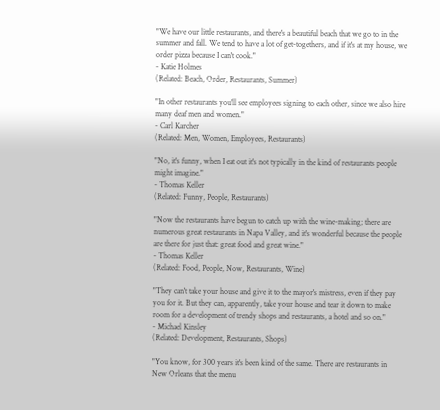"We have our little restaurants, and there's a beautiful beach that we go to in the summer and fall. We tend to have a lot of get-togethers, and if it's at my house, we order pizza because I can't cook."
- Katie Holmes
(Related: Beach, Order, Restaurants, Summer)

"In other restaurants you'll see employees signing to each other, since we also hire many deaf men and women."
- Carl Karcher
(Related: Men, Women, Employees, Restaurants)

"No, it's funny, when I eat out it's not typically in the kind of restaurants people might imagine."
- Thomas Keller
(Related: Funny, People, Restaurants)

"Now the restaurants have begun to catch up with the wine-making; there are numerous great restaurants in Napa Valley, and it's wonderful because the people are there for just that: great food and great wine."
- Thomas Keller
(Related: Food, People, Now, Restaurants, Wine)

"They can't take your house and give it to the mayor's mistress, even if they pay you for it. But they can, apparently, take your house and tear it down to make room for a development of trendy shops and restaurants, a hotel and so on."
- Michael Kinsley
(Related: Development, Restaurants, Shops)

"You know, for 300 years it's been kind of the same. There are restaurants in New Orleans that the menu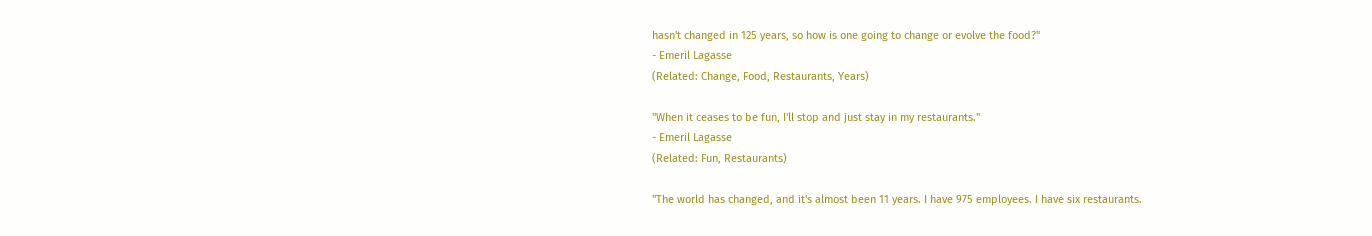hasn't changed in 125 years, so how is one going to change or evolve the food?"
- Emeril Lagasse
(Related: Change, Food, Restaurants, Years)

"When it ceases to be fun, I'll stop and just stay in my restaurants."
- Emeril Lagasse
(Related: Fun, Restaurants)

"The world has changed, and it's almost been 11 years. I have 975 employees. I have six restaurants.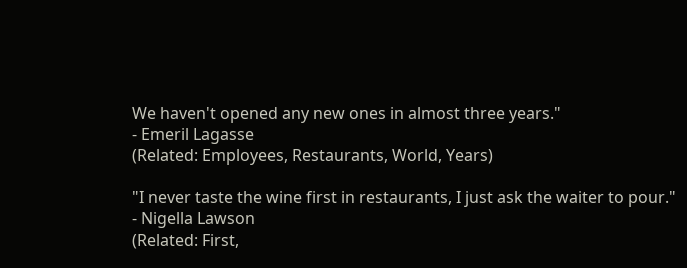We haven't opened any new ones in almost three years."
- Emeril Lagasse
(Related: Employees, Restaurants, World, Years)

"I never taste the wine first in restaurants, I just ask the waiter to pour."
- Nigella Lawson
(Related: First,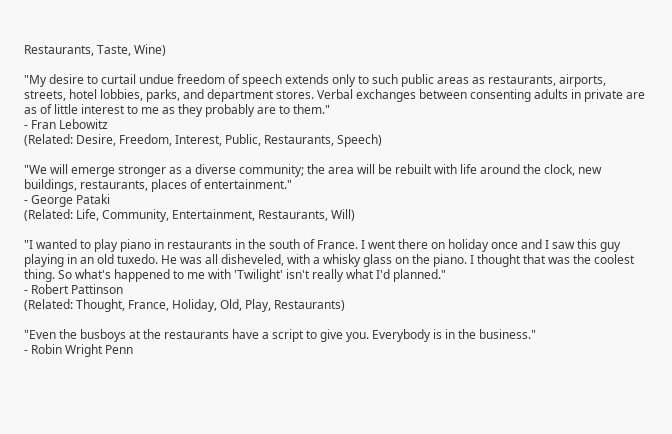Restaurants, Taste, Wine)

"My desire to curtail undue freedom of speech extends only to such public areas as restaurants, airports, streets, hotel lobbies, parks, and department stores. Verbal exchanges between consenting adults in private are as of little interest to me as they probably are to them."
- Fran Lebowitz
(Related: Desire, Freedom, Interest, Public, Restaurants, Speech)

"We will emerge stronger as a diverse community; the area will be rebuilt with life around the clock, new buildings, restaurants, places of entertainment."
- George Pataki
(Related: Life, Community, Entertainment, Restaurants, Will)

"I wanted to play piano in restaurants in the south of France. I went there on holiday once and I saw this guy playing in an old tuxedo. He was all disheveled, with a whisky glass on the piano. I thought that was the coolest thing. So what's happened to me with 'Twilight' isn't really what I'd planned."
- Robert Pattinson
(Related: Thought, France, Holiday, Old, Play, Restaurants)

"Even the busboys at the restaurants have a script to give you. Everybody is in the business."
- Robin Wright Penn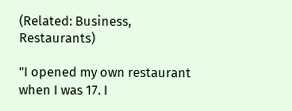(Related: Business, Restaurants)

"I opened my own restaurant when I was 17. I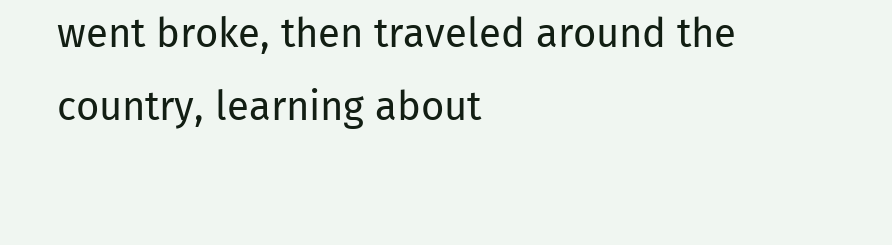went broke, then traveled around the country, learning about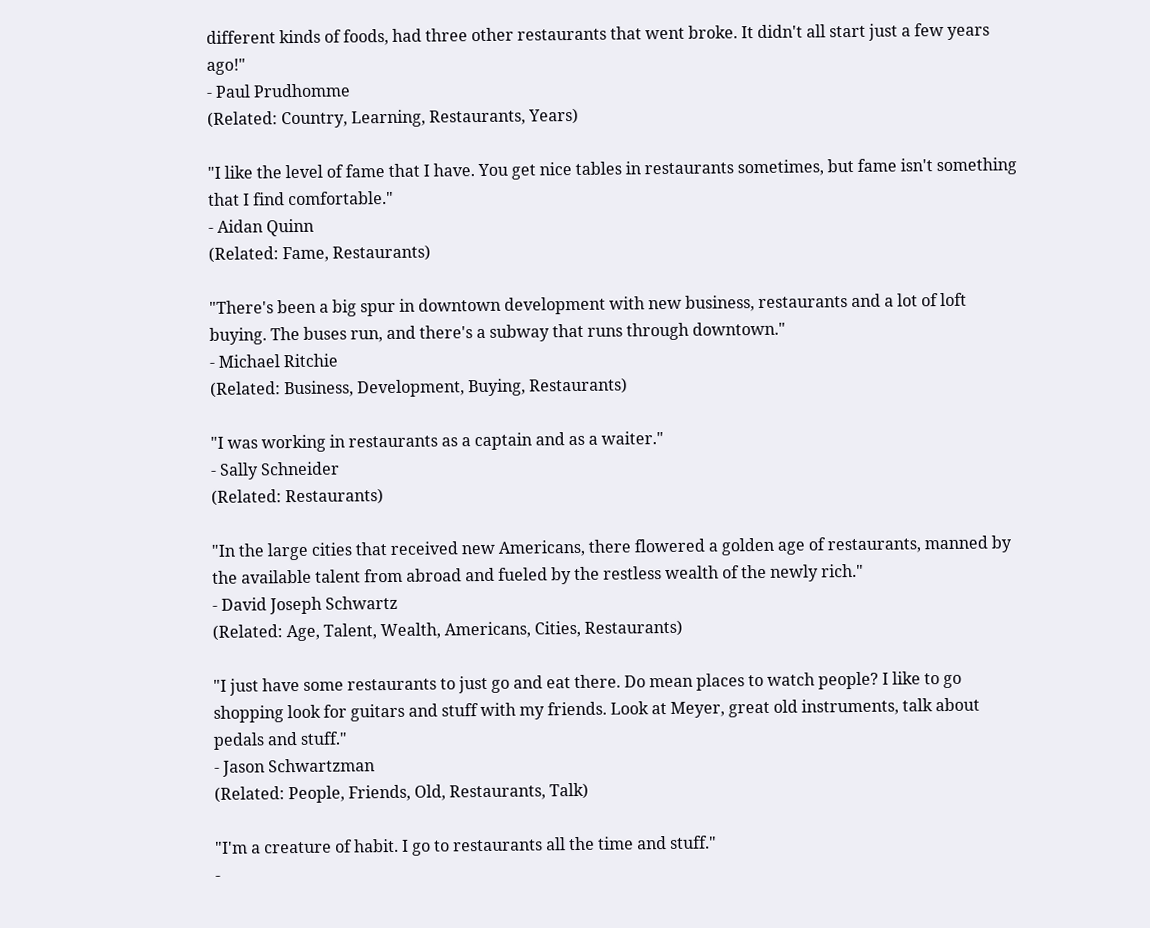different kinds of foods, had three other restaurants that went broke. It didn't all start just a few years ago!"
- Paul Prudhomme
(Related: Country, Learning, Restaurants, Years)

"I like the level of fame that I have. You get nice tables in restaurants sometimes, but fame isn't something that I find comfortable."
- Aidan Quinn
(Related: Fame, Restaurants)

"There's been a big spur in downtown development with new business, restaurants and a lot of loft buying. The buses run, and there's a subway that runs through downtown."
- Michael Ritchie
(Related: Business, Development, Buying, Restaurants)

"I was working in restaurants as a captain and as a waiter."
- Sally Schneider
(Related: Restaurants)

"In the large cities that received new Americans, there flowered a golden age of restaurants, manned by the available talent from abroad and fueled by the restless wealth of the newly rich."
- David Joseph Schwartz
(Related: Age, Talent, Wealth, Americans, Cities, Restaurants)

"I just have some restaurants to just go and eat there. Do mean places to watch people? I like to go shopping look for guitars and stuff with my friends. Look at Meyer, great old instruments, talk about pedals and stuff."
- Jason Schwartzman
(Related: People, Friends, Old, Restaurants, Talk)

"I'm a creature of habit. I go to restaurants all the time and stuff."
-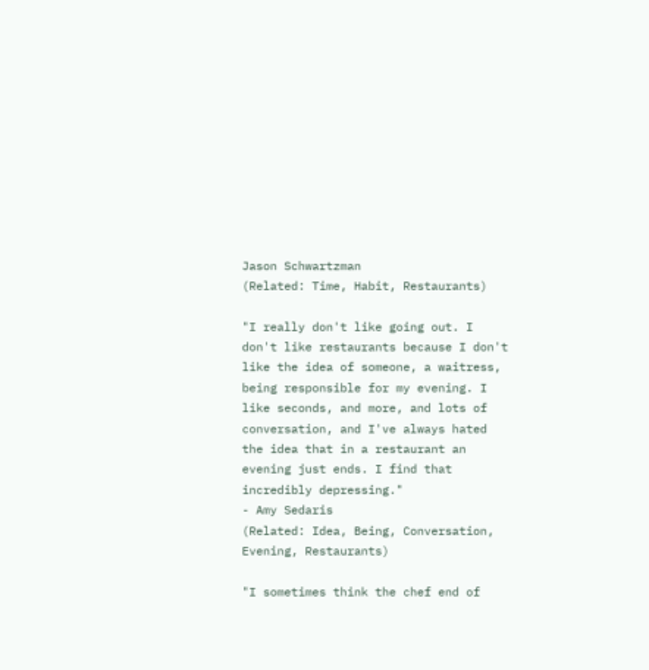Jason Schwartzman
(Related: Time, Habit, Restaurants)

"I really don't like going out. I don't like restaurants because I don't like the idea of someone, a waitress, being responsible for my evening. I like seconds, and more, and lots of conversation, and I've always hated the idea that in a restaurant an evening just ends. I find that incredibly depressing."
- Amy Sedaris
(Related: Idea, Being, Conversation, Evening, Restaurants)

"I sometimes think the chef end of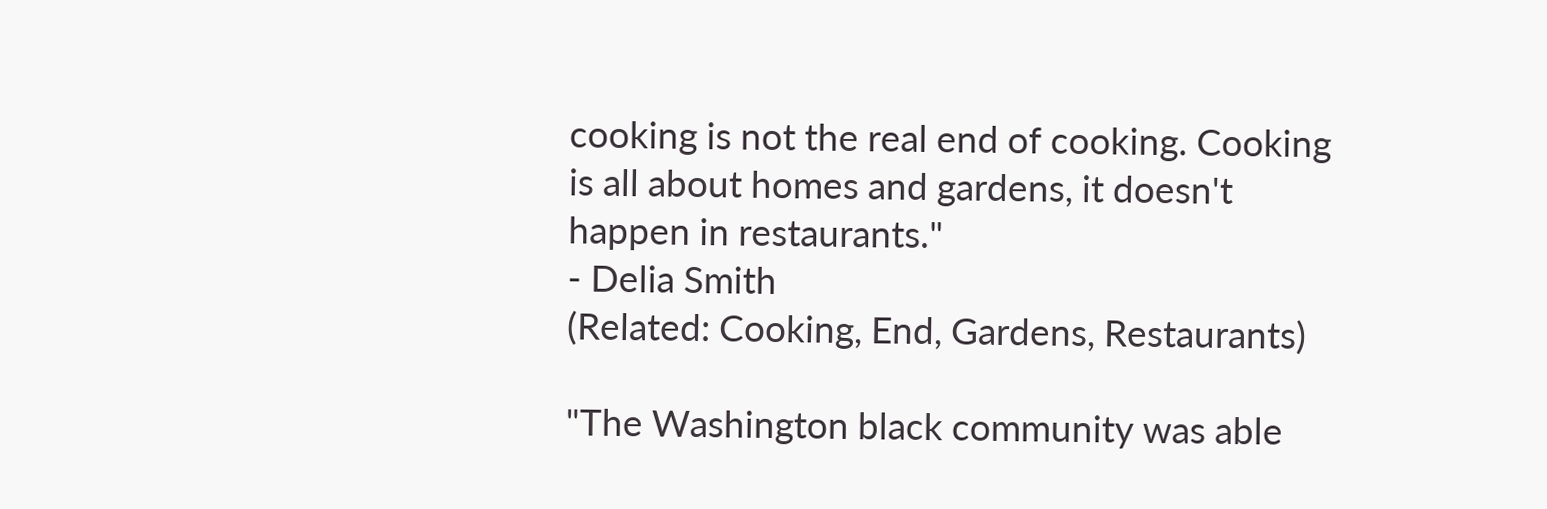cooking is not the real end of cooking. Cooking is all about homes and gardens, it doesn't happen in restaurants."
- Delia Smith
(Related: Cooking, End, Gardens, Restaurants)

"The Washington black community was able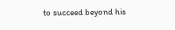to succeed beyond his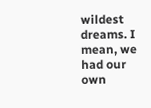wildest dreams. I mean, we had our own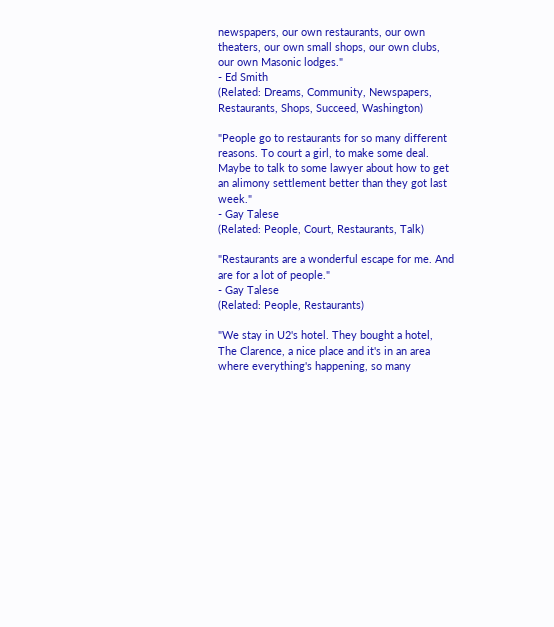newspapers, our own restaurants, our own theaters, our own small shops, our own clubs, our own Masonic lodges."
- Ed Smith
(Related: Dreams, Community, Newspapers, Restaurants, Shops, Succeed, Washington)

"People go to restaurants for so many different reasons. To court a girl, to make some deal. Maybe to talk to some lawyer about how to get an alimony settlement better than they got last week."
- Gay Talese
(Related: People, Court, Restaurants, Talk)

"Restaurants are a wonderful escape for me. And are for a lot of people."
- Gay Talese
(Related: People, Restaurants)

"We stay in U2's hotel. They bought a hotel, The Clarence, a nice place and it's in an area where everything's happening, so many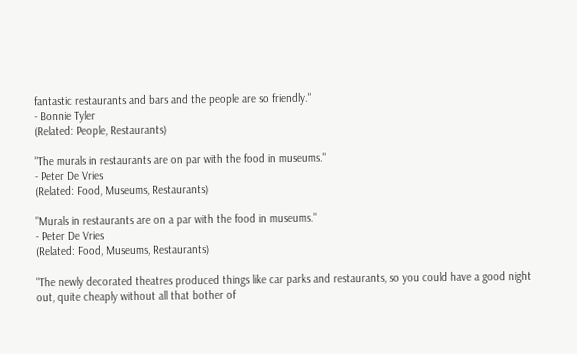fantastic restaurants and bars and the people are so friendly."
- Bonnie Tyler
(Related: People, Restaurants)

"The murals in restaurants are on par with the food in museums."
- Peter De Vries
(Related: Food, Museums, Restaurants)

"Murals in restaurants are on a par with the food in museums."
- Peter De Vries
(Related: Food, Museums, Restaurants)

"The newly decorated theatres produced things like car parks and restaurants, so you could have a good night out, quite cheaply without all that bother of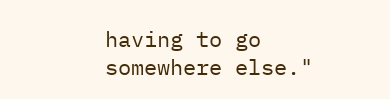having to go somewhere else."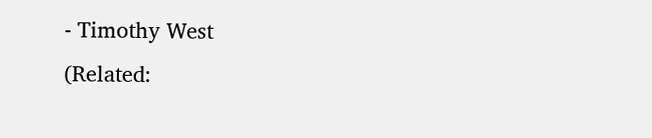- Timothy West
(Related: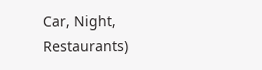Car, Night, Restaurants)